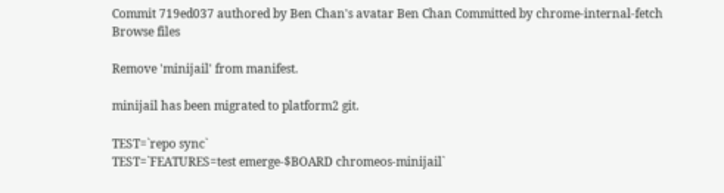Commit 719ed037 authored by Ben Chan's avatar Ben Chan Committed by chrome-internal-fetch
Browse files

Remove 'minijail' from manifest.

minijail has been migrated to platform2 git.

TEST=`repo sync`
TEST=`FEATURES=test emerge-$BOARD chromeos-minijail`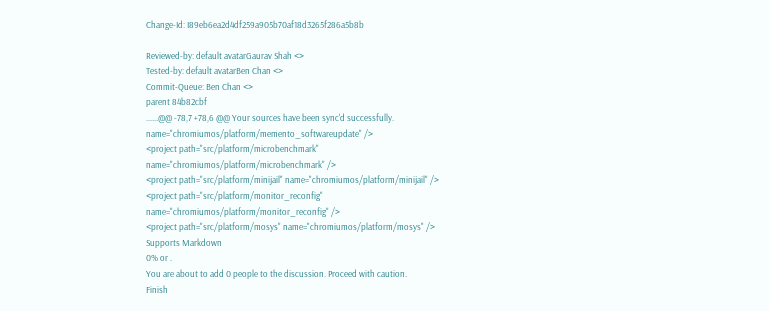Change-Id: I89eb6ea2d4df259a905b70af18d3265f286a5b8b

Reviewed-by: default avatarGaurav Shah <>
Tested-by: default avatarBen Chan <>
Commit-Queue: Ben Chan <>
parent 84b82cbf
......@@ -78,7 +78,6 @@ Your sources have been sync'd successfully.
name="chromiumos/platform/memento_softwareupdate" />
<project path="src/platform/microbenchmark"
name="chromiumos/platform/microbenchmark" />
<project path="src/platform/minijail" name="chromiumos/platform/minijail" />
<project path="src/platform/monitor_reconfig"
name="chromiumos/platform/monitor_reconfig" />
<project path="src/platform/mosys" name="chromiumos/platform/mosys" />
Supports Markdown
0% or .
You are about to add 0 people to the discussion. Proceed with caution.
Finish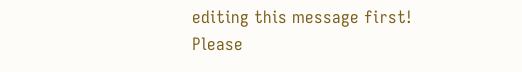editing this message first!
Please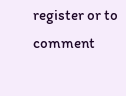register or to comment